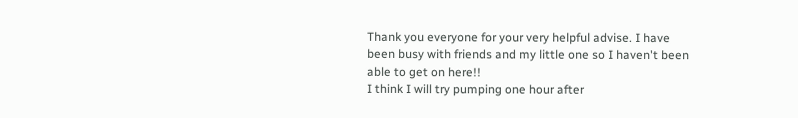Thank you everyone for your very helpful advise. I have been busy with friends and my little one so I haven't been able to get on here!!
I think I will try pumping one hour after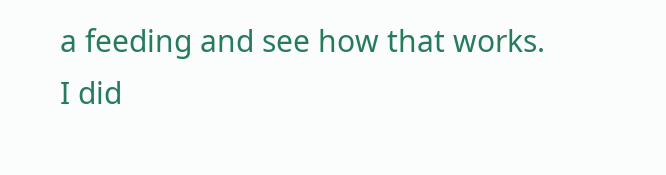a feeding and see how that works.
I did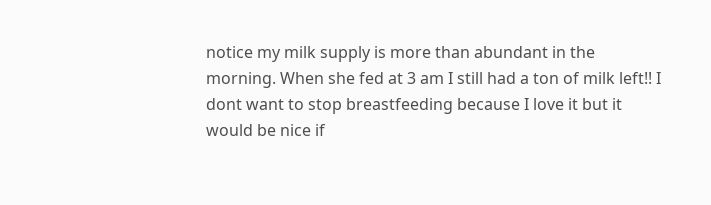notice my milk supply is more than abundant in the morning. When she fed at 3 am I still had a ton of milk left!! I dont want to stop breastfeeding because I love it but it would be nice if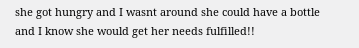she got hungry and I wasnt around she could have a bottle and I know she would get her needs fulfilled!!